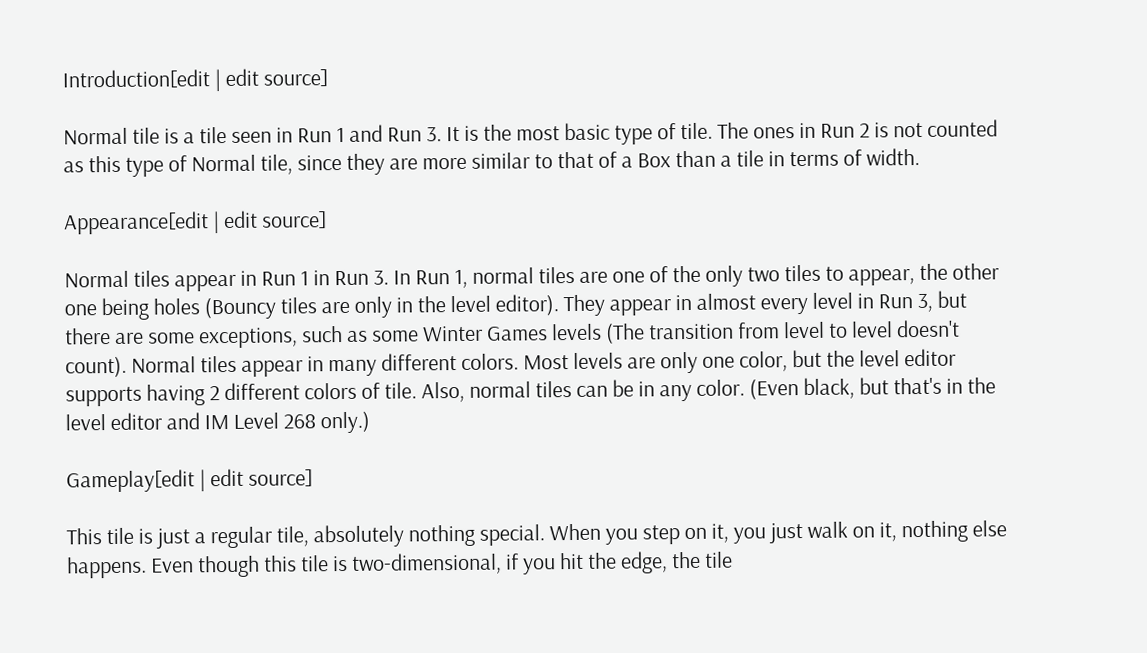Introduction[edit | edit source]

Normal tile is a tile seen in Run 1 and Run 3. It is the most basic type of tile. The ones in Run 2 is not counted as this type of Normal tile, since they are more similar to that of a Box than a tile in terms of width.

Appearance[edit | edit source]

Normal tiles appear in Run 1 in Run 3. In Run 1, normal tiles are one of the only two tiles to appear, the other one being holes (Bouncy tiles are only in the level editor). They appear in almost every level in Run 3, but there are some exceptions, such as some Winter Games levels (The transition from level to level doesn't count). Normal tiles appear in many different colors. Most levels are only one color, but the level editor supports having 2 different colors of tile. Also, normal tiles can be in any color. (Even black, but that's in the level editor and IM Level 268 only.)

Gameplay[edit | edit source]

This tile is just a regular tile, absolutely nothing special. When you step on it, you just walk on it, nothing else happens. Even though this tile is two-dimensional, if you hit the edge, the tile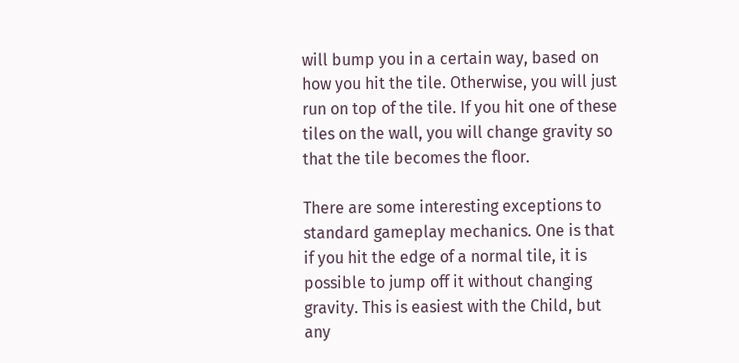will bump you in a certain way, based on how you hit the tile. Otherwise, you will just run on top of the tile. If you hit one of these tiles on the wall, you will change gravity so that the tile becomes the floor.

There are some interesting exceptions to standard gameplay mechanics. One is that if you hit the edge of a normal tile, it is possible to jump off it without changing gravity. This is easiest with the Child, but any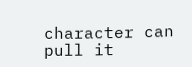character can pull it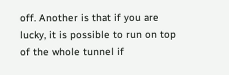off. Another is that if you are lucky, it is possible to run on top of the whole tunnel if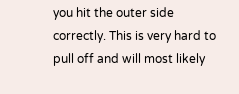you hit the outer side correctly. This is very hard to pull off and will most likely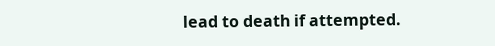lead to death if attempted.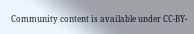Community content is available under CC-BY-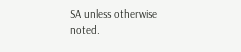SA unless otherwise noted.